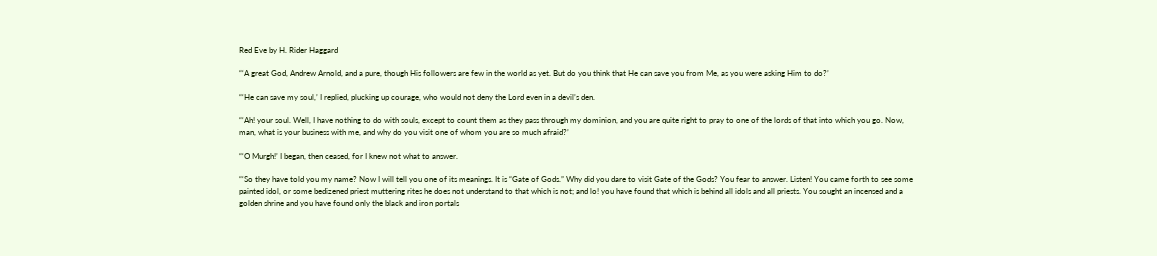Red Eve by H. Rider Haggard

“‘A great God, Andrew Arnold, and a pure, though His followers are few in the world as yet. But do you think that He can save you from Me, as you were asking Him to do?’

“‘He can save my soul,’ I replied, plucking up courage, who would not deny the Lord even in a devil’s den.

“‘Ah! your soul. Well, I have nothing to do with souls, except to count them as they pass through my dominion, and you are quite right to pray to one of the lords of that into which you go. Now, man, what is your business with me, and why do you visit one of whom you are so much afraid?’

“‘O Murgh!’ I began, then ceased, for I knew not what to answer.

“‘So they have told you my name? Now I will tell you one of its meanings. It is “Gate of Gods.” Why did you dare to visit Gate of the Gods? You fear to answer. Listen! You came forth to see some painted idol, or some bedizened priest muttering rites he does not understand to that which is not; and lo! you have found that which is behind all idols and all priests. You sought an incensed and a golden shrine and you have found only the black and iron portals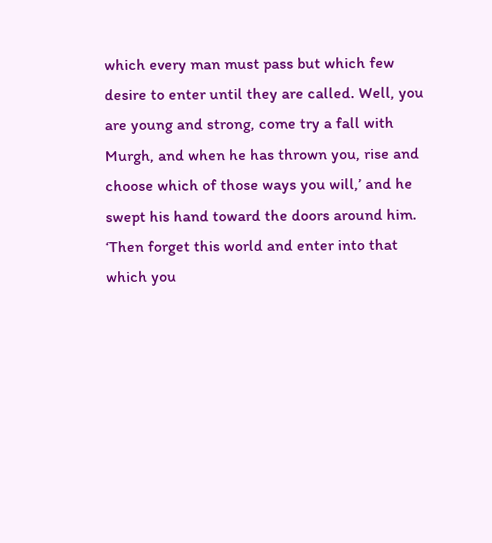which every man must pass but which few desire to enter until they are called. Well, you are young and strong, come try a fall with Murgh, and when he has thrown you, rise and choose which of those ways you will,’ and he swept his hand toward the doors around him. ‘Then forget this world and enter into that which you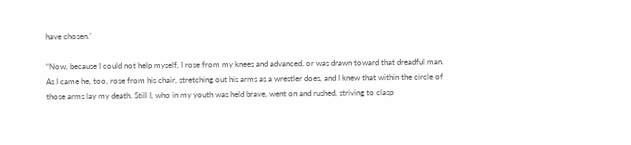have chosen.’

“Now, because I could not help myself, I rose from my knees and advanced, or was drawn toward that dreadful man. As I came he, too, rose from his chair, stretching out his arms as a wrestler does, and I knew that within the circle of those arms lay my death. Still I, who in my youth was held brave, went on and rushed, striving to clasp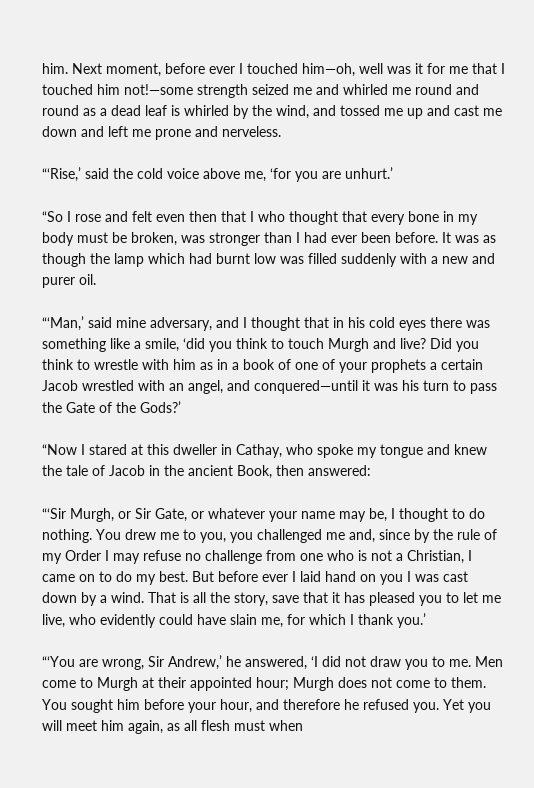him. Next moment, before ever I touched him—oh, well was it for me that I touched him not!—some strength seized me and whirled me round and round as a dead leaf is whirled by the wind, and tossed me up and cast me down and left me prone and nerveless.

“‘Rise,’ said the cold voice above me, ‘for you are unhurt.’

“So I rose and felt even then that I who thought that every bone in my body must be broken, was stronger than I had ever been before. It was as though the lamp which had burnt low was filled suddenly with a new and purer oil.

“‘Man,’ said mine adversary, and I thought that in his cold eyes there was something like a smile, ‘did you think to touch Murgh and live? Did you think to wrestle with him as in a book of one of your prophets a certain Jacob wrestled with an angel, and conquered—until it was his turn to pass the Gate of the Gods?’

“Now I stared at this dweller in Cathay, who spoke my tongue and knew the tale of Jacob in the ancient Book, then answered:

“‘Sir Murgh, or Sir Gate, or whatever your name may be, I thought to do nothing. You drew me to you, you challenged me and, since by the rule of my Order I may refuse no challenge from one who is not a Christian, I came on to do my best. But before ever I laid hand on you I was cast down by a wind. That is all the story, save that it has pleased you to let me live, who evidently could have slain me, for which I thank you.’

“‘You are wrong, Sir Andrew,’ he answered, ‘I did not draw you to me. Men come to Murgh at their appointed hour; Murgh does not come to them. You sought him before your hour, and therefore he refused you. Yet you will meet him again, as all flesh must when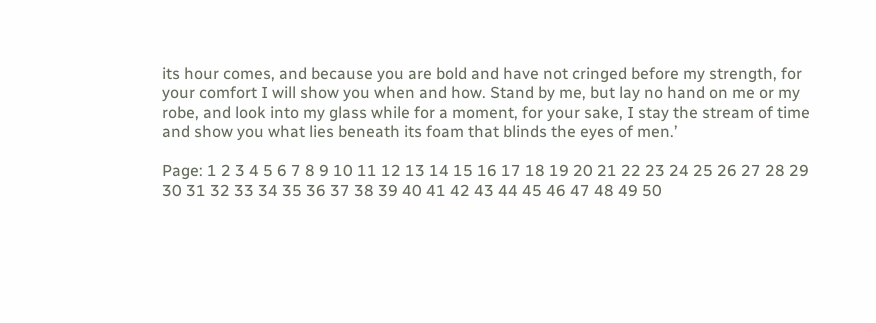its hour comes, and because you are bold and have not cringed before my strength, for your comfort I will show you when and how. Stand by me, but lay no hand on me or my robe, and look into my glass while for a moment, for your sake, I stay the stream of time and show you what lies beneath its foam that blinds the eyes of men.’

Page: 1 2 3 4 5 6 7 8 9 10 11 12 13 14 15 16 17 18 19 20 21 22 23 24 25 26 27 28 29 30 31 32 33 34 35 36 37 38 39 40 41 42 43 44 45 46 47 48 49 50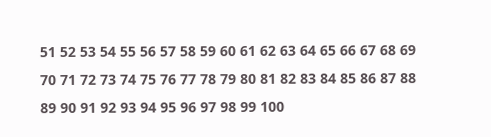51 52 53 54 55 56 57 58 59 60 61 62 63 64 65 66 67 68 69 70 71 72 73 74 75 76 77 78 79 80 81 82 83 84 85 86 87 88 89 90 91 92 93 94 95 96 97 98 99 100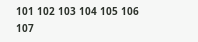101 102 103 104 105 106 107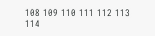108 109 110 111 112 113 114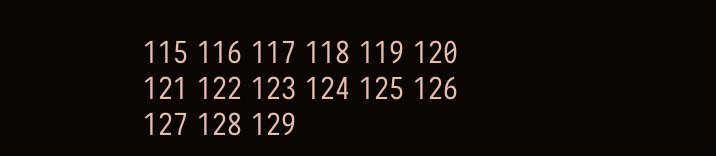115 116 117 118 119 120 121 122 123 124 125 126 127 128 129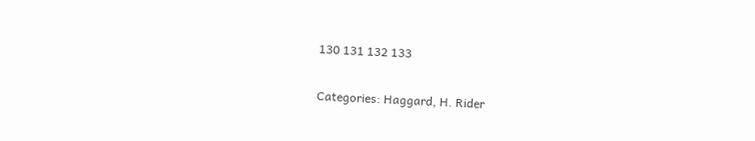130 131 132 133

Categories: Haggard, H. Rider